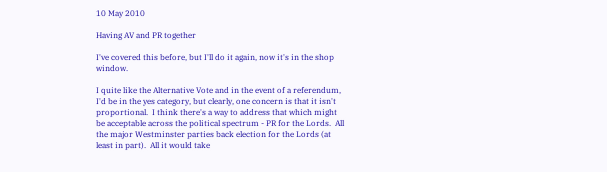10 May 2010

Having AV and PR together

I've covered this before, but I'll do it again, now it's in the shop window.

I quite like the Alternative Vote and in the event of a referendum, I'd be in the yes category, but clearly, one concern is that it isn't proportional.  I think there's a way to address that which might be acceptable across the political spectrum - PR for the Lords.  All the major Westminster parties back election for the Lords (at least in part).  All it would take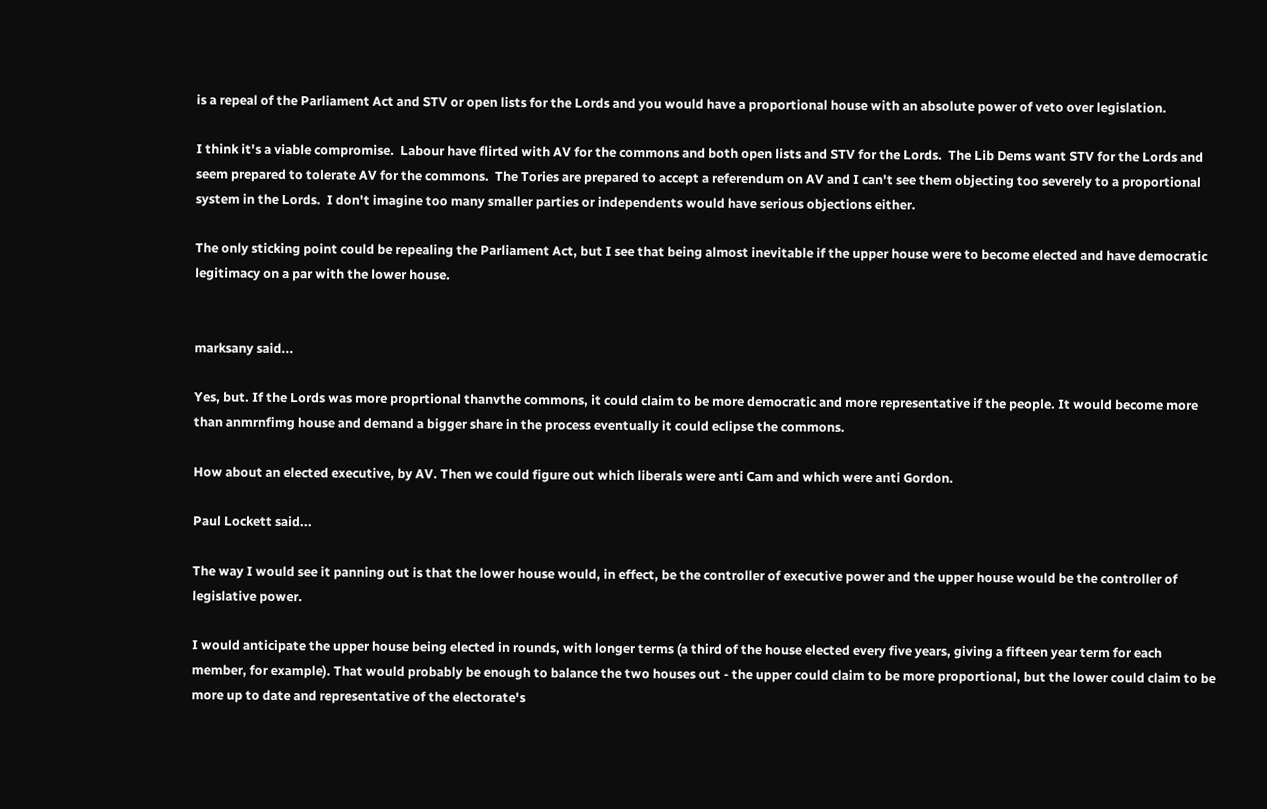is a repeal of the Parliament Act and STV or open lists for the Lords and you would have a proportional house with an absolute power of veto over legislation.

I think it's a viable compromise.  Labour have flirted with AV for the commons and both open lists and STV for the Lords.  The Lib Dems want STV for the Lords and seem prepared to tolerate AV for the commons.  The Tories are prepared to accept a referendum on AV and I can't see them objecting too severely to a proportional system in the Lords.  I don't imagine too many smaller parties or independents would have serious objections either.

The only sticking point could be repealing the Parliament Act, but I see that being almost inevitable if the upper house were to become elected and have democratic legitimacy on a par with the lower house.


marksany said...

Yes, but. If the Lords was more proprtional thanvthe commons, it could claim to be more democratic and more representative if the people. It would become more than anmrnfimg house and demand a bigger share in the process eventually it could eclipse the commons.

How about an elected executive, by AV. Then we could figure out which liberals were anti Cam and which were anti Gordon.

Paul Lockett said...

The way I would see it panning out is that the lower house would, in effect, be the controller of executive power and the upper house would be the controller of legislative power.

I would anticipate the upper house being elected in rounds, with longer terms (a third of the house elected every five years, giving a fifteen year term for each member, for example). That would probably be enough to balance the two houses out - the upper could claim to be more proportional, but the lower could claim to be more up to date and representative of the electorate's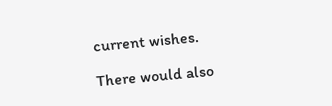current wishes.

There would also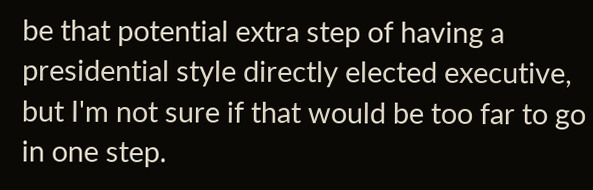be that potential extra step of having a presidential style directly elected executive, but I'm not sure if that would be too far to go in one step.